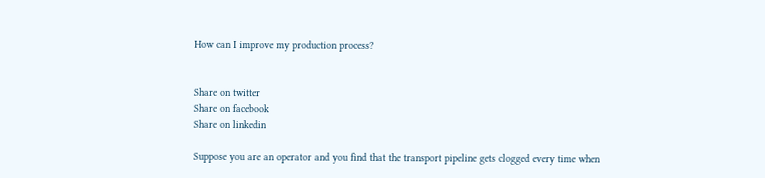How can I improve my production process?


Share on twitter
Share on facebook
Share on linkedin

Suppose you are an operator and you find that the transport pipeline gets clogged every time when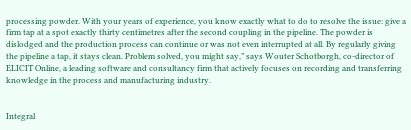processing powder. With your years of experience, you know exactly what to do to resolve the issue: give a firm tap at a spot exactly thirty centimetres after the second coupling in the pipeline. The powder is dislodged and the production process can continue or was not even interrupted at all. By regularly giving the pipeline a tap, it stays clean. Problem solved, you might say,” says Wouter Schotborgh, co-director of ELICIT Online, a leading software and consultancy firm that actively focuses on recording and transferring knowledge in the process and manufacturing industry.


Integral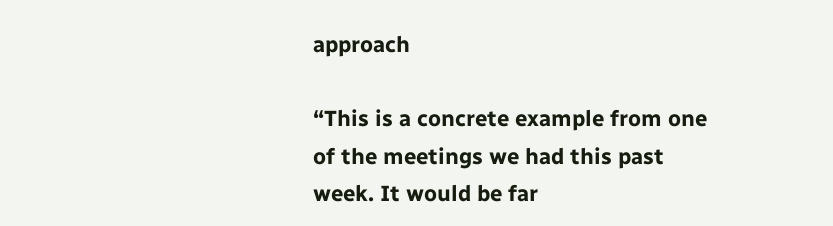approach

“This is a concrete example from one of the meetings we had this past week. It would be far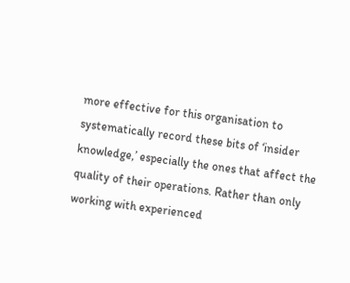more effective for this organisation to systematically record these bits of ‘insider knowledge,’ especially the ones that affect the quality of their operations. Rather than only working with experienced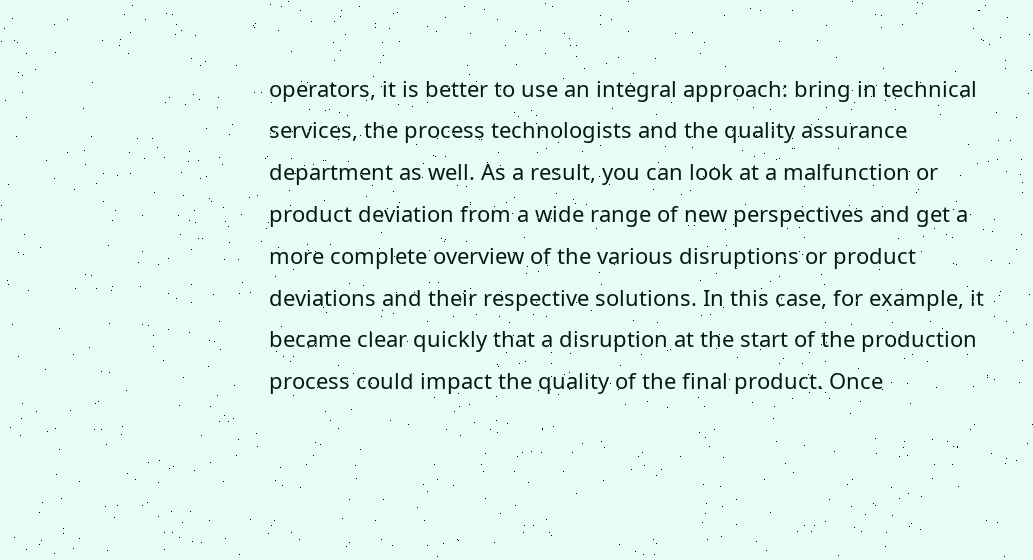operators, it is better to use an integral approach: bring in technical services, the process technologists and the quality assurance department as well. As a result, you can look at a malfunction or product deviation from a wide range of new perspectives and get a more complete overview of the various disruptions or product deviations and their respective solutions. In this case, for example, it became clear quickly that a disruption at the start of the production process could impact the quality of the final product. Once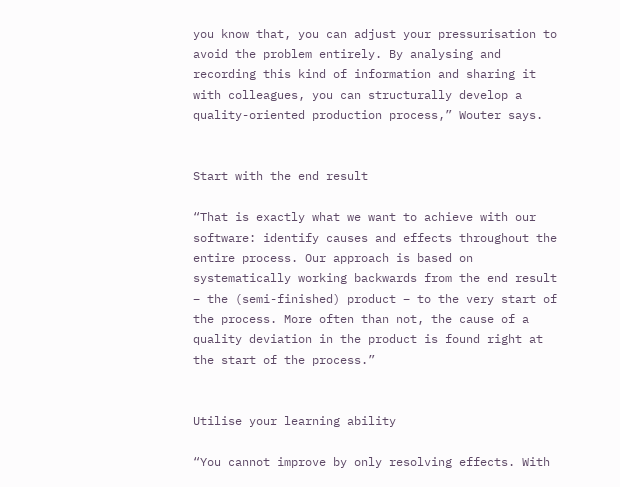you know that, you can adjust your pressurisation to avoid the problem entirely. By analysing and recording this kind of information and sharing it with colleagues, you can structurally develop a quality-oriented production process,” Wouter says.


Start with the end result

“That is exactly what we want to achieve with our software: identify causes and effects throughout the entire process. Our approach is based on systematically working backwards from the end result – the (semi-finished) product – to the very start of the process. More often than not, the cause of a quality deviation in the product is found right at the start of the process.”


Utilise your learning ability

“You cannot improve by only resolving effects. With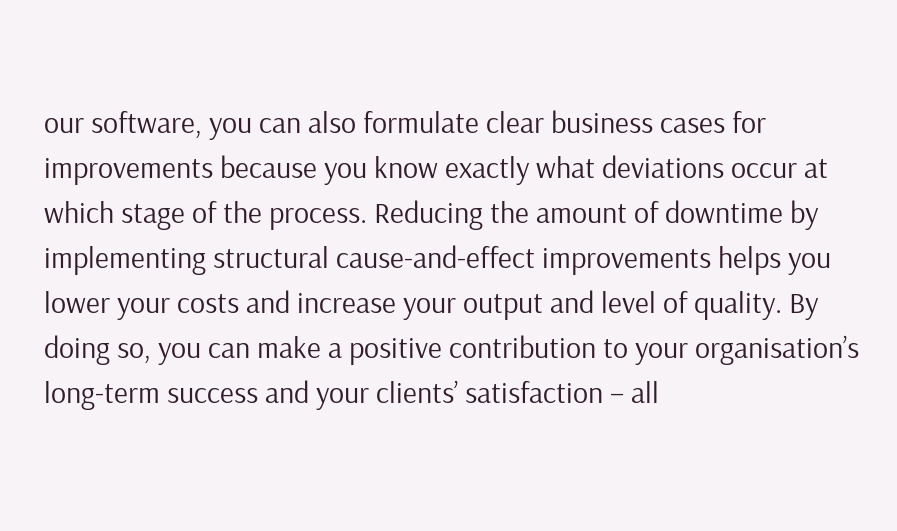our software, you can also formulate clear business cases for improvements because you know exactly what deviations occur at which stage of the process. Reducing the amount of downtime by implementing structural cause-and-effect improvements helps you lower your costs and increase your output and level of quality. By doing so, you can make a positive contribution to your organisation’s long-term success and your clients’ satisfaction – all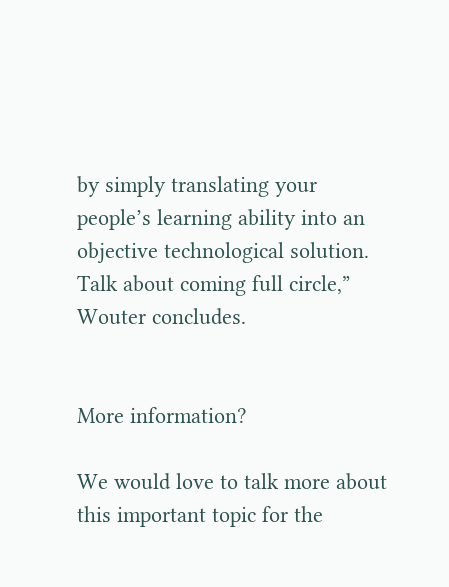by simply translating your people’s learning ability into an objective technological solution. Talk about coming full circle,” Wouter concludes.


More information?

We would love to talk more about this important topic for the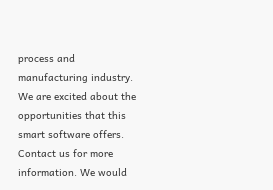process and manufacturing industry. We are excited about the opportunities that this smart software offers. Contact us for more information. We would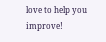love to help you improve!